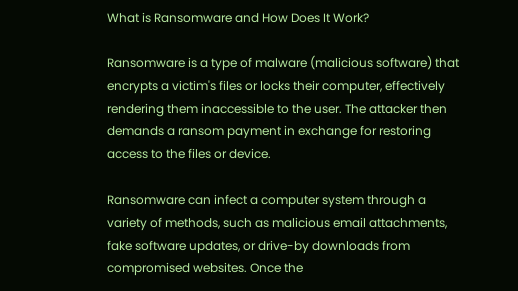What is Ransomware and How Does It Work?

Ransomware is a type of malware (malicious software) that encrypts a victim's files or locks their computer, effectively rendering them inaccessible to the user. The attacker then demands a ransom payment in exchange for restoring access to the files or device.

Ransomware can infect a computer system through a variety of methods, such as malicious email attachments, fake software updates, or drive-by downloads from compromised websites. Once the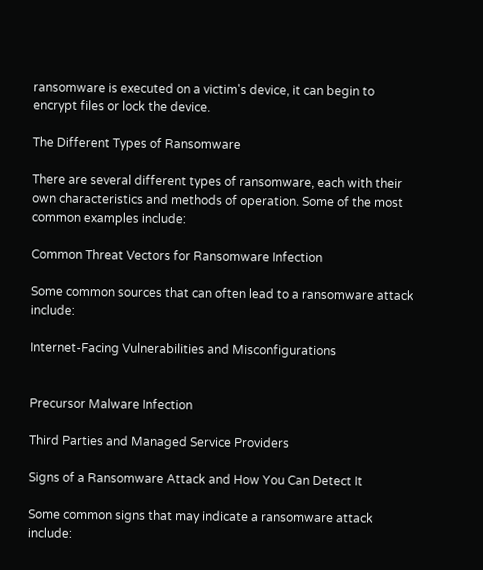ransomware is executed on a victim's device, it can begin to encrypt files or lock the device.

The Different Types of Ransomware

There are several different types of ransomware, each with their own characteristics and methods of operation. Some of the most common examples include:

Common Threat Vectors for Ransomware Infection

Some common sources that can often lead to a ransomware attack include:

Internet-Facing Vulnerabilities and Misconfigurations


Precursor Malware Infection

Third Parties and Managed Service Providers

Signs of a Ransomware Attack and How You Can Detect It

Some common signs that may indicate a ransomware attack include: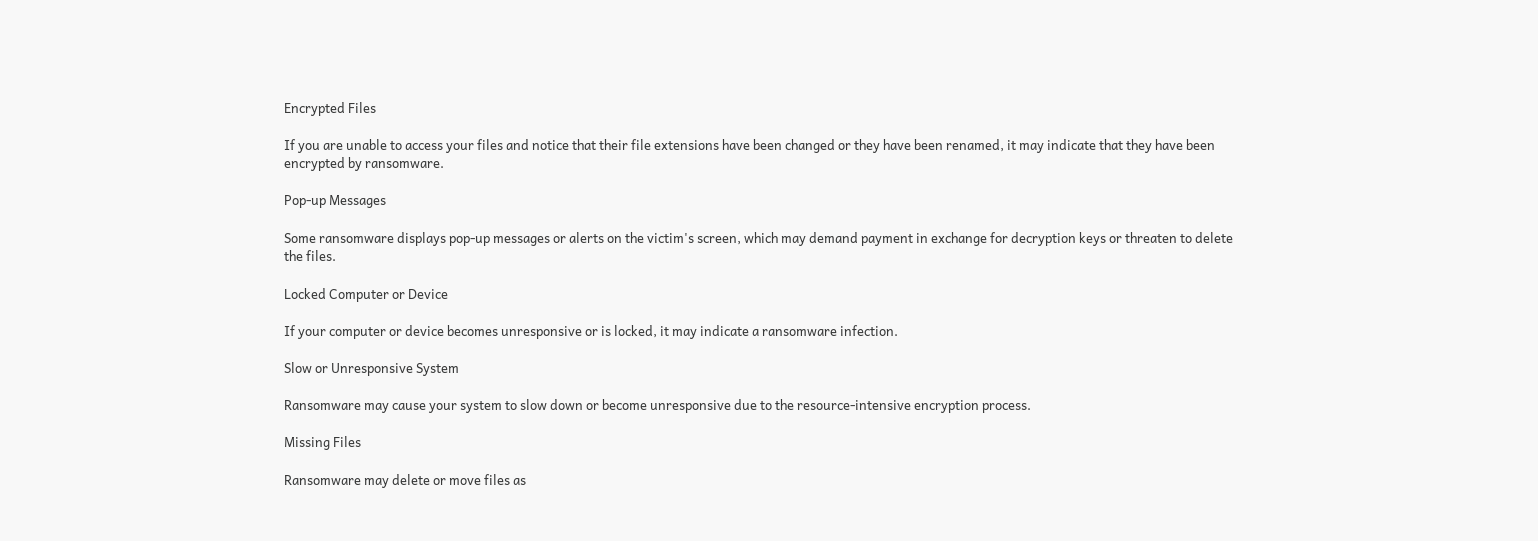Encrypted Files

If you are unable to access your files and notice that their file extensions have been changed or they have been renamed, it may indicate that they have been encrypted by ransomware.

Pop-up Messages

Some ransomware displays pop-up messages or alerts on the victim's screen, which may demand payment in exchange for decryption keys or threaten to delete the files.

Locked Computer or Device

If your computer or device becomes unresponsive or is locked, it may indicate a ransomware infection.

Slow or Unresponsive System

Ransomware may cause your system to slow down or become unresponsive due to the resource-intensive encryption process.

Missing Files

Ransomware may delete or move files as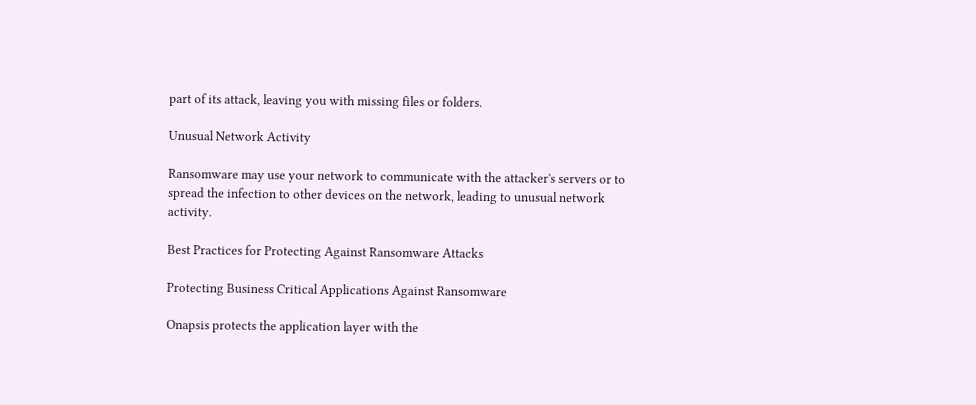part of its attack, leaving you with missing files or folders.

Unusual Network Activity

Ransomware may use your network to communicate with the attacker's servers or to spread the infection to other devices on the network, leading to unusual network activity.

Best Practices for Protecting Against Ransomware Attacks

Protecting Business Critical Applications Against Ransomware

Onapsis protects the application layer with the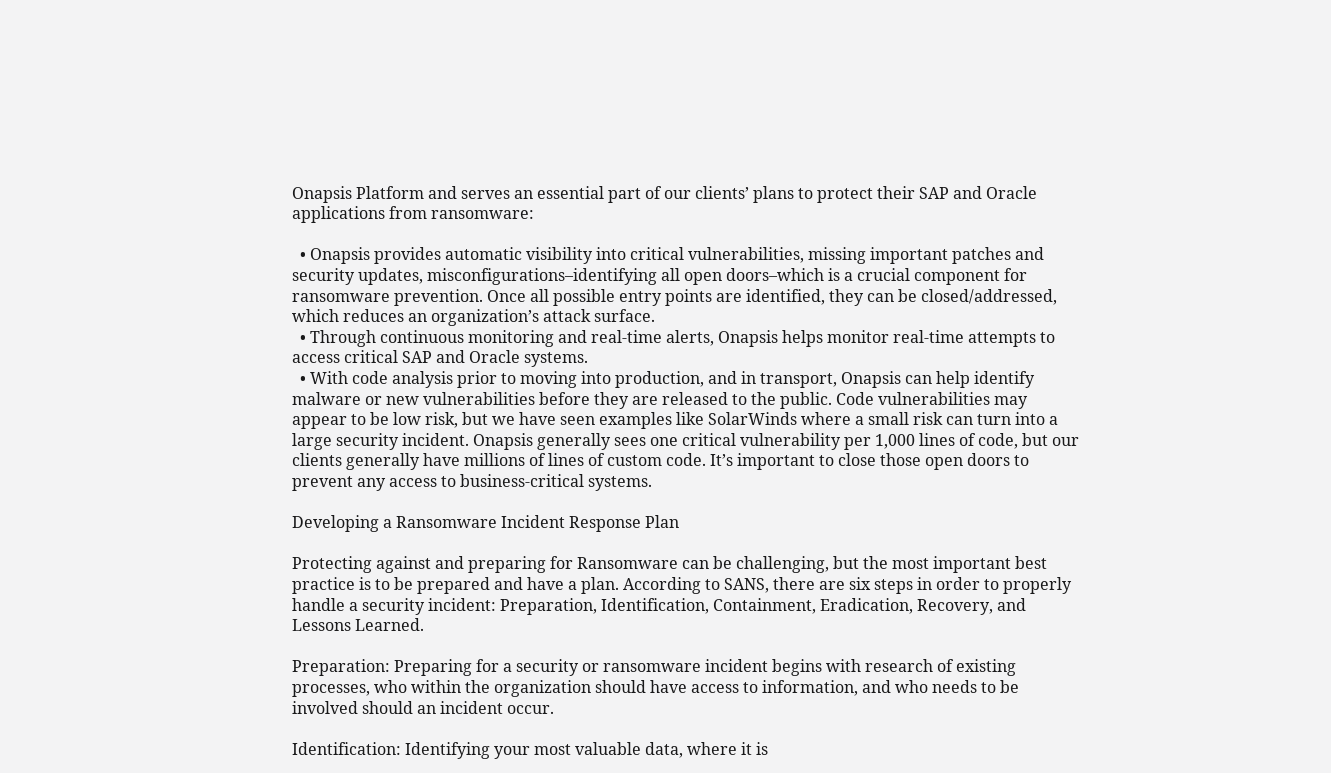Onapsis Platform and serves an essential part of our clients’ plans to protect their SAP and Oracle applications from ransomware:

  • Onapsis provides automatic visibility into critical vulnerabilities, missing important patches and security updates, misconfigurations–identifying all open doors–which is a crucial component for ransomware prevention. Once all possible entry points are identified, they can be closed/addressed, which reduces an organization’s attack surface.
  • Through continuous monitoring and real-time alerts, Onapsis helps monitor real-time attempts to access critical SAP and Oracle systems.
  • With code analysis prior to moving into production, and in transport, Onapsis can help identify malware or new vulnerabilities before they are released to the public. Code vulnerabilities may appear to be low risk, but we have seen examples like SolarWinds where a small risk can turn into a large security incident. Onapsis generally sees one critical vulnerability per 1,000 lines of code, but our clients generally have millions of lines of custom code. It’s important to close those open doors to prevent any access to business-critical systems.

Developing a Ransomware Incident Response Plan

Protecting against and preparing for Ransomware can be challenging, but the most important best practice is to be prepared and have a plan. According to SANS, there are six steps in order to properly handle a security incident: Preparation, Identification, Containment, Eradication, Recovery, and Lessons Learned.

Preparation: Preparing for a security or ransomware incident begins with research of existing processes, who within the organization should have access to information, and who needs to be involved should an incident occur.

Identification: Identifying your most valuable data, where it is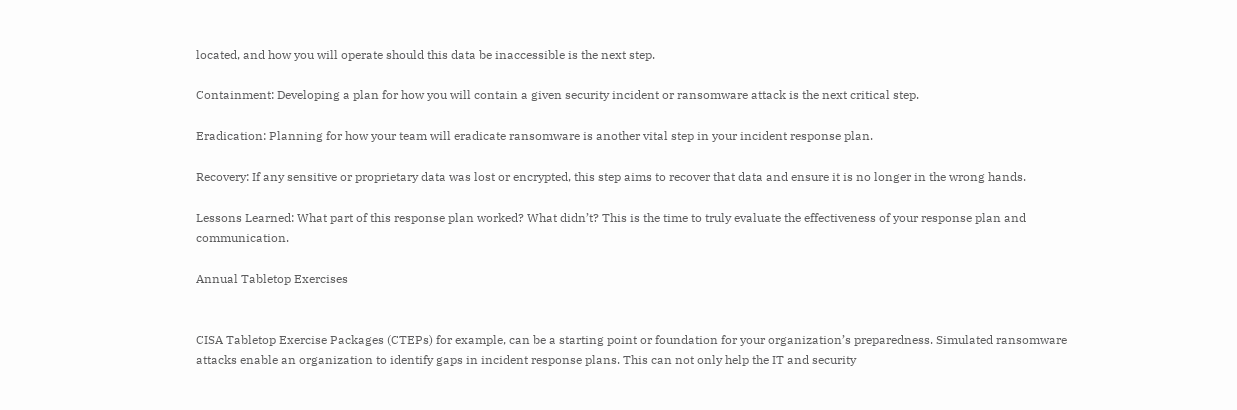located, and how you will operate should this data be inaccessible is the next step.

Containment: Developing a plan for how you will contain a given security incident or ransomware attack is the next critical step.

Eradication: Planning for how your team will eradicate ransomware is another vital step in your incident response plan.

Recovery: If any sensitive or proprietary data was lost or encrypted, this step aims to recover that data and ensure it is no longer in the wrong hands.

Lessons Learned: What part of this response plan worked? What didn’t? This is the time to truly evaluate the effectiveness of your response plan and communication.

Annual Tabletop Exercises


CISA Tabletop Exercise Packages (CTEPs) for example, can be a starting point or foundation for your organization’s preparedness. Simulated ransomware attacks enable an organization to identify gaps in incident response plans. This can not only help the IT and security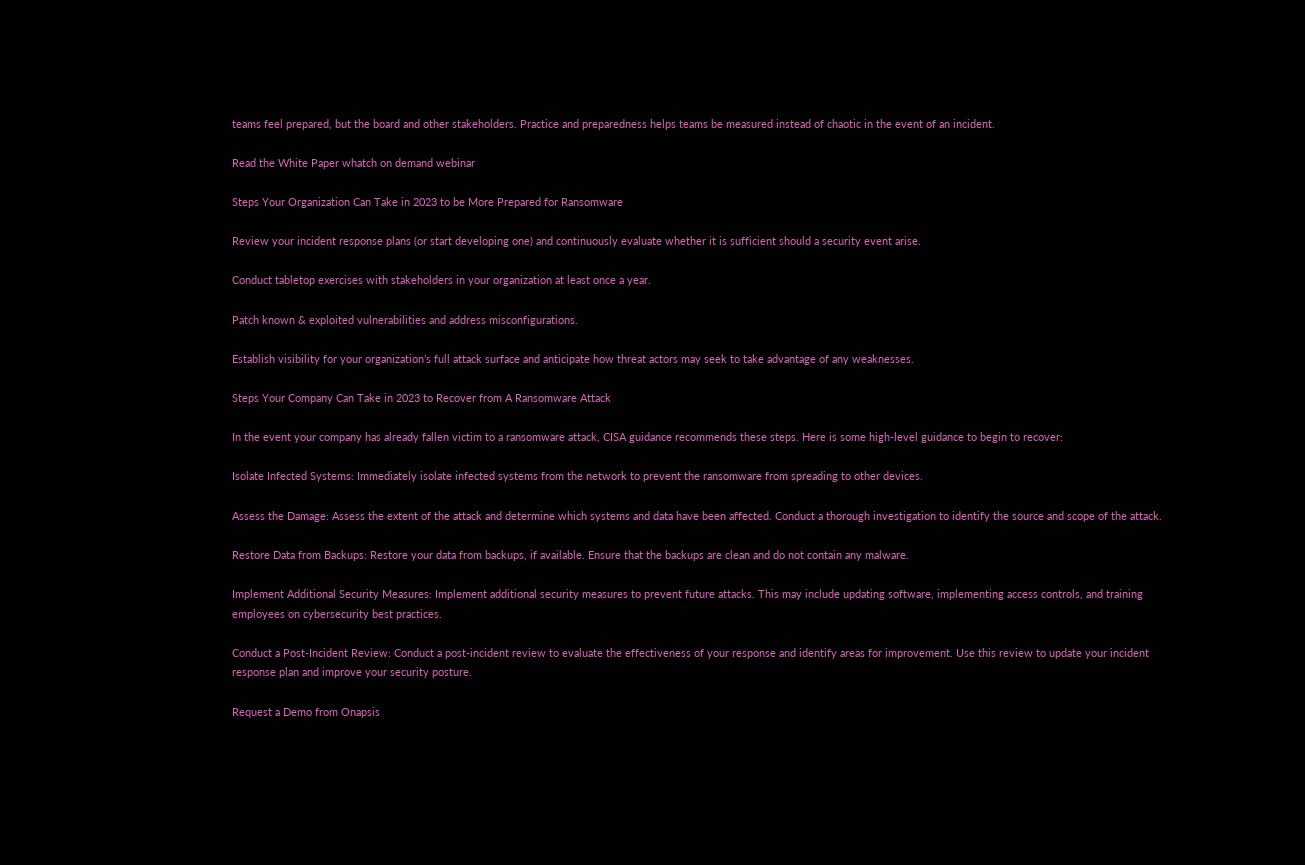teams feel prepared, but the board and other stakeholders. Practice and preparedness helps teams be measured instead of chaotic in the event of an incident.

Read the White Paper whatch on demand webinar

Steps Your Organization Can Take in 2023 to be More Prepared for Ransomware

Review your incident response plans (or start developing one) and continuously evaluate whether it is sufficient should a security event arise.

Conduct tabletop exercises with stakeholders in your organization at least once a year.

Patch known & exploited vulnerabilities and address misconfigurations.

Establish visibility for your organization’s full attack surface and anticipate how threat actors may seek to take advantage of any weaknesses.

Steps Your Company Can Take in 2023 to Recover from A Ransomware Attack

In the event your company has already fallen victim to a ransomware attack, CISA guidance recommends these steps. Here is some high-level guidance to begin to recover:

Isolate Infected Systems: Immediately isolate infected systems from the network to prevent the ransomware from spreading to other devices.

Assess the Damage: Assess the extent of the attack and determine which systems and data have been affected. Conduct a thorough investigation to identify the source and scope of the attack.

Restore Data from Backups: Restore your data from backups, if available. Ensure that the backups are clean and do not contain any malware.

Implement Additional Security Measures: Implement additional security measures to prevent future attacks. This may include updating software, implementing access controls, and training employees on cybersecurity best practices.

Conduct a Post-Incident Review: Conduct a post-incident review to evaluate the effectiveness of your response and identify areas for improvement. Use this review to update your incident response plan and improve your security posture.

Request a Demo from Onapsis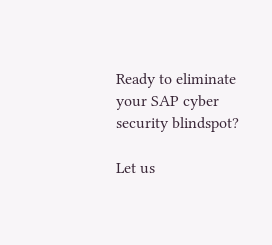Ready to eliminate your SAP cyber security blindspot?

Let us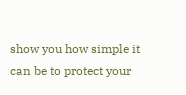show you how simple it can be to protect your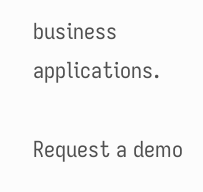business applications.

Request a demo